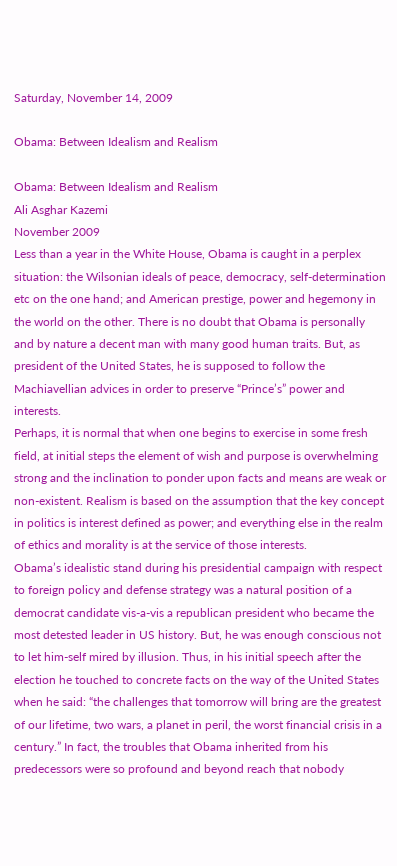Saturday, November 14, 2009

Obama: Between Idealism and Realism

Obama: Between Idealism and Realism
Ali Asghar Kazemi
November 2009
Less than a year in the White House, Obama is caught in a perplex situation: the Wilsonian ideals of peace, democracy, self-determination etc on the one hand; and American prestige, power and hegemony in the world on the other. There is no doubt that Obama is personally and by nature a decent man with many good human traits. But, as president of the United States, he is supposed to follow the Machiavellian advices in order to preserve “Prince’s” power and interests.
Perhaps, it is normal that when one begins to exercise in some fresh field, at initial steps the element of wish and purpose is overwhelming strong and the inclination to ponder upon facts and means are weak or non-existent. Realism is based on the assumption that the key concept in politics is interest defined as power; and everything else in the realm of ethics and morality is at the service of those interests.
Obama’s idealistic stand during his presidential campaign with respect to foreign policy and defense strategy was a natural position of a democrat candidate vis-a-vis a republican president who became the most detested leader in US history. But, he was enough conscious not to let him-self mired by illusion. Thus, in his initial speech after the election he touched to concrete facts on the way of the United States when he said: “the challenges that tomorrow will bring are the greatest of our lifetime, two wars, a planet in peril, the worst financial crisis in a century.” In fact, the troubles that Obama inherited from his predecessors were so profound and beyond reach that nobody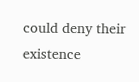could deny their existence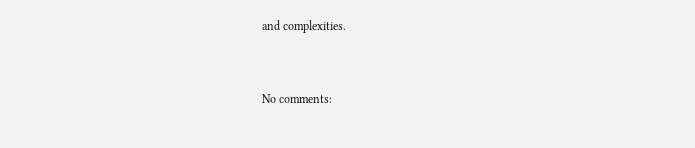and complexities.


No comments: